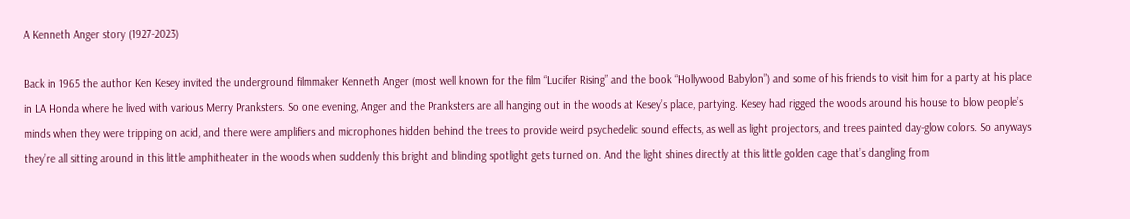A Kenneth Anger story (1927-2023)

Back in 1965 the author Ken Kesey invited the underground filmmaker Kenneth Anger (most well known for the film “Lucifer Rising” and the book “Hollywood Babylon”) and some of his friends to visit him for a party at his place in LA Honda where he lived with various Merry Pranksters. So one evening, Anger and the Pranksters are all hanging out in the woods at Kesey’s place, partying. Kesey had rigged the woods around his house to blow people’s minds when they were tripping on acid, and there were amplifiers and microphones hidden behind the trees to provide weird psychedelic sound effects, as well as light projectors, and trees painted day-glow colors. So anyways they’re all sitting around in this little amphitheater in the woods when suddenly this bright and blinding spotlight gets turned on. And the light shines directly at this little golden cage that’s dangling from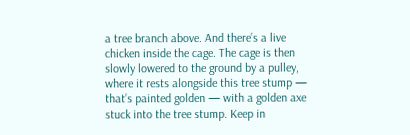a tree branch above. And there’s a live chicken inside the cage. The cage is then slowly lowered to the ground by a pulley, where it rests alongside this tree stump — that’s painted golden — with a golden axe stuck into the tree stump. Keep in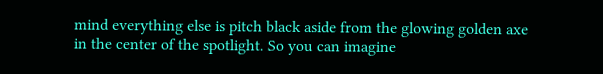mind everything else is pitch black aside from the glowing golden axe in the center of the spotlight. So you can imagine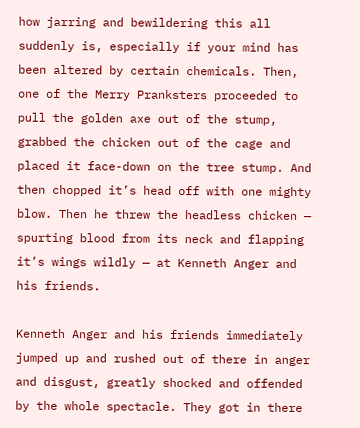how jarring and bewildering this all suddenly is, especially if your mind has been altered by certain chemicals. Then, one of the Merry Pranksters proceeded to pull the golden axe out of the stump, grabbed the chicken out of the cage and placed it face-down on the tree stump. And then chopped it’s head off with one mighty blow. Then he threw the headless chicken — spurting blood from its neck and flapping it’s wings wildly — at Kenneth Anger and his friends.

Kenneth Anger and his friends immediately jumped up and rushed out of there in anger and disgust, greatly shocked and offended by the whole spectacle. They got in there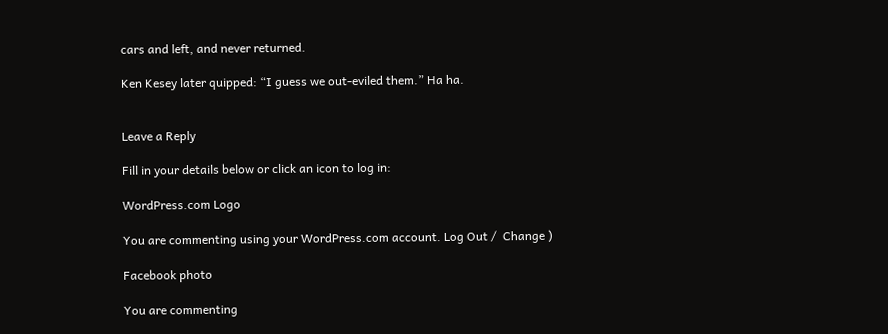cars and left, and never returned.

Ken Kesey later quipped: “I guess we out-eviled them.” Ha ha.


Leave a Reply

Fill in your details below or click an icon to log in:

WordPress.com Logo

You are commenting using your WordPress.com account. Log Out /  Change )

Facebook photo

You are commenting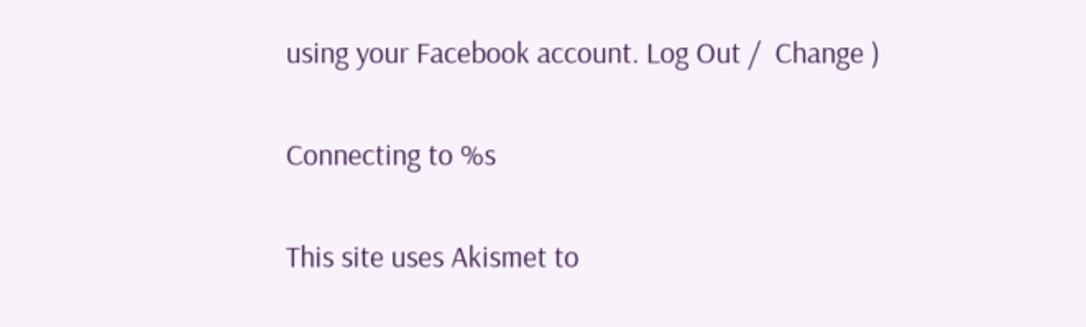using your Facebook account. Log Out /  Change )

Connecting to %s

This site uses Akismet to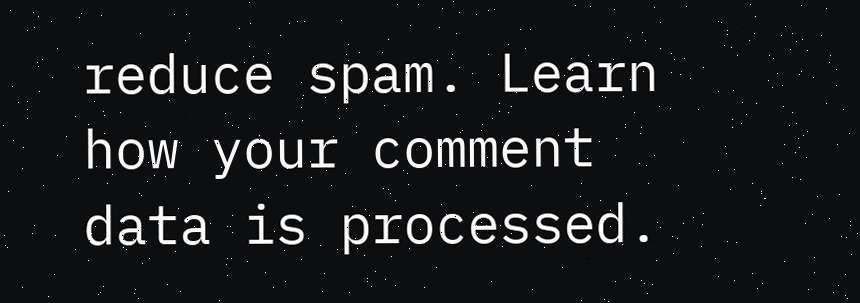reduce spam. Learn how your comment data is processed.